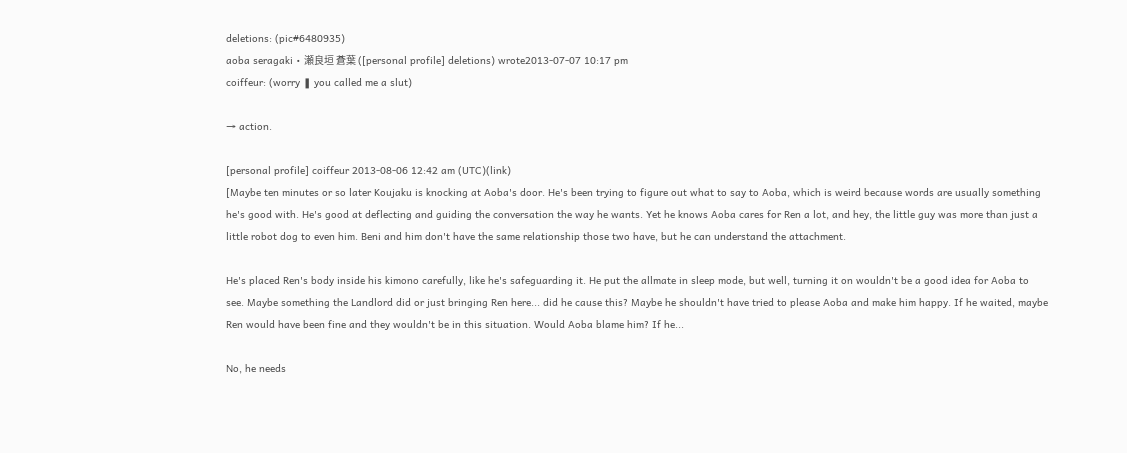deletions: (pic#6480935)
aoba seragaki • 瀬良垣 蒼葉 ([personal profile] deletions) wrote2013-07-07 10:17 pm
coiffeur: (worry ❚ you called me a slut)

→ action.

[personal profile] coiffeur 2013-08-06 12:42 am (UTC)(link)
[Maybe ten minutes or so later Koujaku is knocking at Aoba's door. He's been trying to figure out what to say to Aoba, which is weird because words are usually something he's good with. He's good at deflecting and guiding the conversation the way he wants. Yet he knows Aoba cares for Ren a lot, and hey, the little guy was more than just a little robot dog to even him. Beni and him don't have the same relationship those two have, but he can understand the attachment.

He's placed Ren's body inside his kimono carefully, like he's safeguarding it. He put the allmate in sleep mode, but well, turning it on wouldn't be a good idea for Aoba to see. Maybe something the Landlord did or just bringing Ren here... did he cause this? Maybe he shouldn't have tried to please Aoba and make him happy. If he waited, maybe Ren would have been fine and they wouldn't be in this situation. Would Aoba blame him? If he...

No, he needs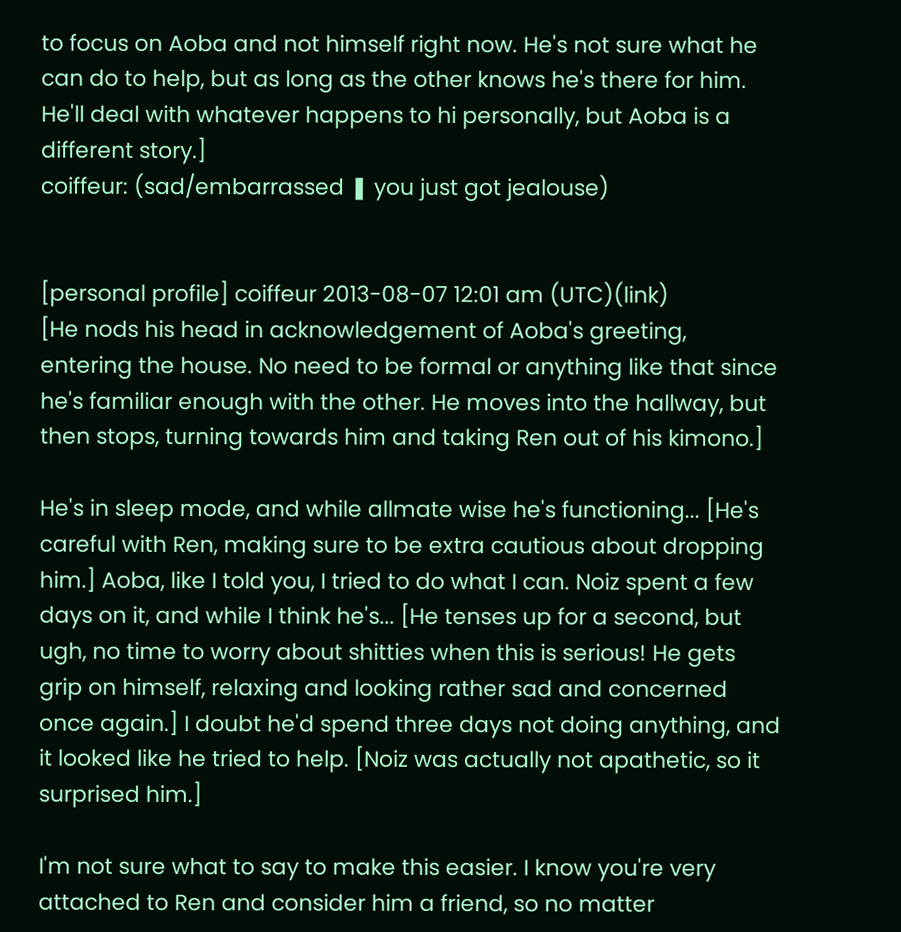to focus on Aoba and not himself right now. He's not sure what he can do to help, but as long as the other knows he's there for him. He'll deal with whatever happens to hi personally, but Aoba is a different story.]
coiffeur: (sad/embarrassed ❚ you just got jealouse)


[personal profile] coiffeur 2013-08-07 12:01 am (UTC)(link)
[He nods his head in acknowledgement of Aoba's greeting, entering the house. No need to be formal or anything like that since he's familiar enough with the other. He moves into the hallway, but then stops, turning towards him and taking Ren out of his kimono.]

He's in sleep mode, and while allmate wise he's functioning... [He's careful with Ren, making sure to be extra cautious about dropping him.] Aoba, like I told you, I tried to do what I can. Noiz spent a few days on it, and while I think he's... [He tenses up for a second, but ugh, no time to worry about shitties when this is serious! He gets grip on himself, relaxing and looking rather sad and concerned once again.] I doubt he'd spend three days not doing anything, and it looked like he tried to help. [Noiz was actually not apathetic, so it surprised him.]

I'm not sure what to say to make this easier. I know you're very attached to Ren and consider him a friend, so no matter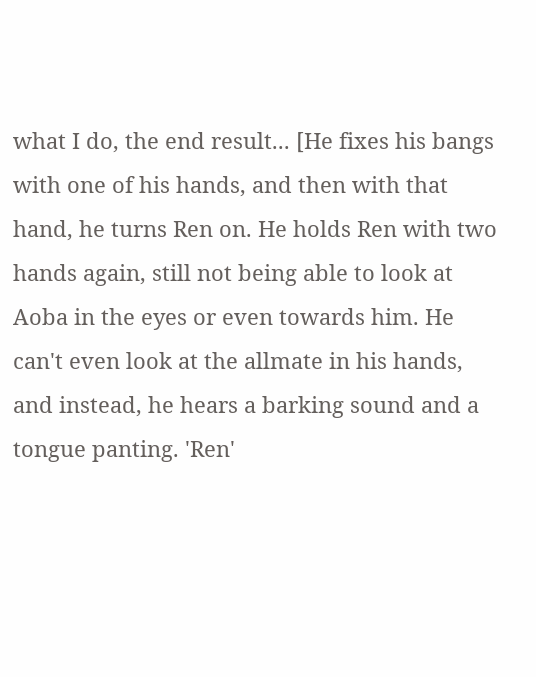what I do, the end result... [He fixes his bangs with one of his hands, and then with that hand, he turns Ren on. He holds Ren with two hands again, still not being able to look at Aoba in the eyes or even towards him. He can't even look at the allmate in his hands, and instead, he hears a barking sound and a tongue panting. 'Ren'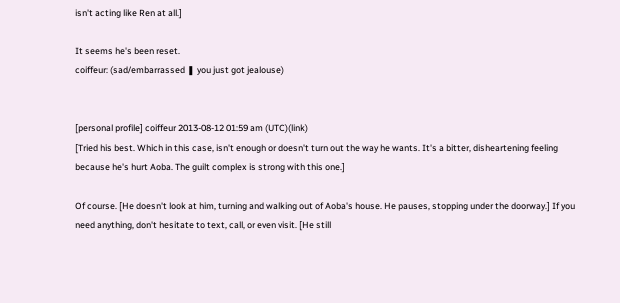isn't acting like Ren at all.]

It seems he's been reset.
coiffeur: (sad/embarrassed ❚ you just got jealouse)


[personal profile] coiffeur 2013-08-12 01:59 am (UTC)(link)
[Tried his best. Which in this case, isn't enough or doesn't turn out the way he wants. It's a bitter, disheartening feeling because he's hurt Aoba. The guilt complex is strong with this one.]

Of course. [He doesn't look at him, turning and walking out of Aoba's house. He pauses, stopping under the doorway.] If you need anything, don't hesitate to text, call, or even visit. [He still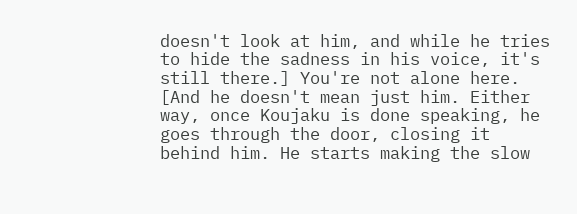doesn't look at him, and while he tries to hide the sadness in his voice, it's still there.] You're not alone here. [And he doesn't mean just him. Either way, once Koujaku is done speaking, he goes through the door, closing it behind him. He starts making the slow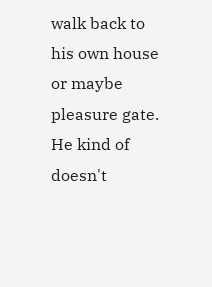walk back to his own house or maybe pleasure gate. He kind of doesn't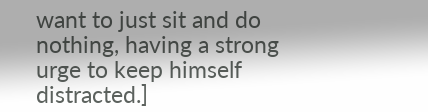want to just sit and do nothing, having a strong urge to keep himself distracted.]